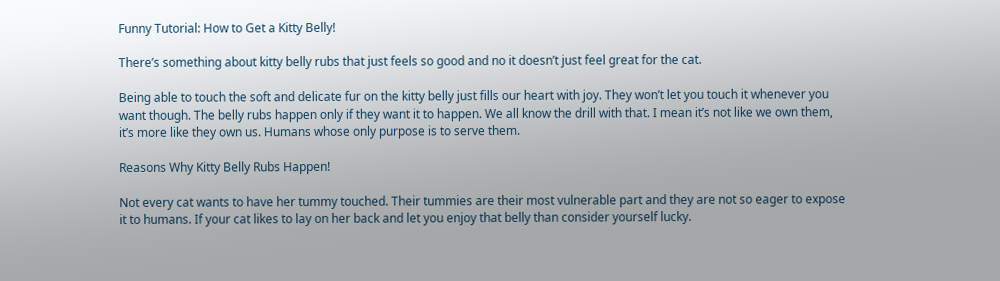Funny Tutorial: How to Get a Kitty Belly!

There’s something about kitty belly rubs that just feels so good and no it doesn’t just feel great for the cat.

Being able to touch the soft and delicate fur on the kitty belly just fills our heart with joy. They won’t let you touch it whenever you want though. The belly rubs happen only if they want it to happen. We all know the drill with that. I mean it’s not like we own them, it’s more like they own us. Humans whose only purpose is to serve them.

Reasons Why Kitty Belly Rubs Happen!

Not every cat wants to have her tummy touched. Their tummies are their most vulnerable part and they are not so eager to expose it to humans. If your cat likes to lay on her back and let you enjoy that belly than consider yourself lucky.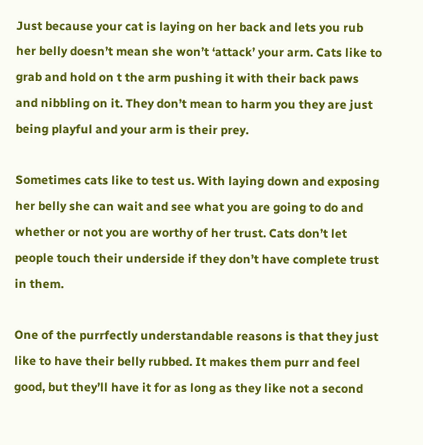Just because your cat is laying on her back and lets you rub her belly doesn’t mean she won’t ‘attack’ your arm. Cats like to grab and hold on t the arm pushing it with their back paws and nibbling on it. They don’t mean to harm you they are just being playful and your arm is their prey.

Sometimes cats like to test us. With laying down and exposing her belly she can wait and see what you are going to do and whether or not you are worthy of her trust. Cats don’t let people touch their underside if they don’t have complete trust in them.

One of the purrfectly understandable reasons is that they just like to have their belly rubbed. It makes them purr and feel good, but they’ll have it for as long as they like not a second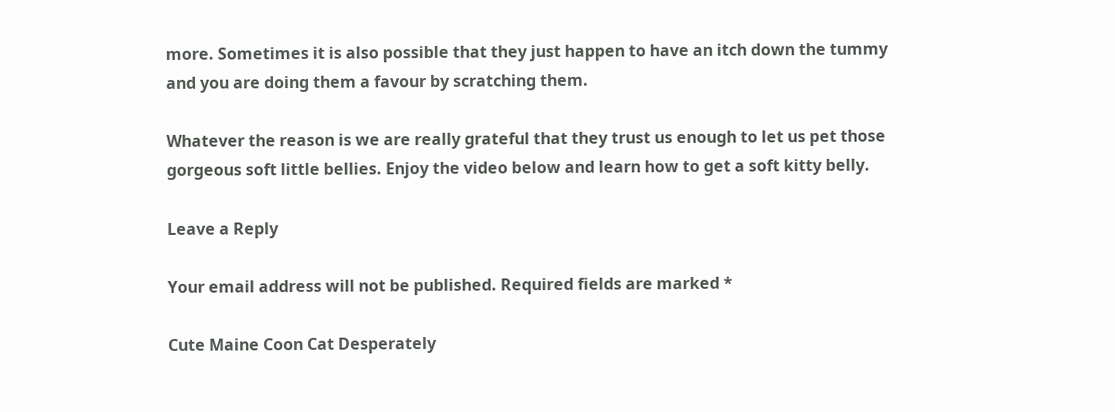more. Sometimes it is also possible that they just happen to have an itch down the tummy and you are doing them a favour by scratching them.

Whatever the reason is we are really grateful that they trust us enough to let us pet those gorgeous soft little bellies. Enjoy the video below and learn how to get a soft kitty belly.

Leave a Reply

Your email address will not be published. Required fields are marked *

Cute Maine Coon Cat Desperately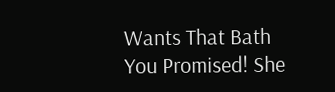Wants That Bath You Promised! She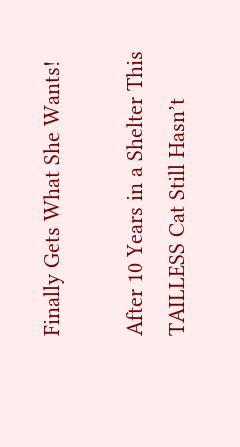Finally Gets What She Wants!

After 10 Years in a Shelter This TAILLESS Cat Still Hasn’t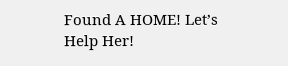Found A HOME! Let’s Help Her!